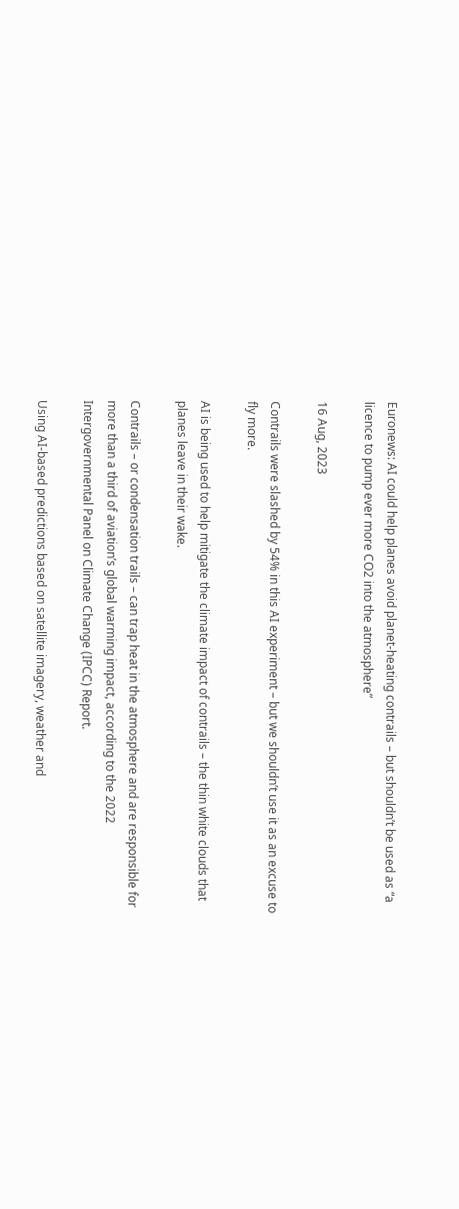Euronews: AI could help planes avoid planet-heating contrails – but shouldn’t be used as “a licence to pump ever more CO2 into the atmosphere”

16 Aug, 2023

Contrails were slashed by 54% in this AI experiment – but we shouldn’t use it as an excuse to fly more.

AI is being used to help mitigate the climate impact of contrails – the thin white clouds that planes leave in their wake.

Contrails – or condensation trails – can trap heat in the atmosphere and are responsible for more than a third of aviation’s global warming impact, according to the 2022 Intergovernmental Panel on Climate Change (IPCC) Report.

Using AI-based predictions based on satellite imagery, weather and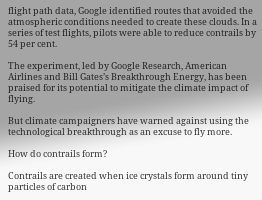flight path data, Google identified routes that avoided the atmospheric conditions needed to create these clouds. In a series of test flights, pilots were able to reduce contrails by 54 per cent.

The experiment, led by Google Research, American Airlines and Bill Gates’s Breakthrough Energy, has been praised for its potential to mitigate the climate impact of flying.

But climate campaigners have warned against using the technological breakthrough as an excuse to fly more.

How do contrails form?

Contrails are created when ice crystals form around tiny particles of carbon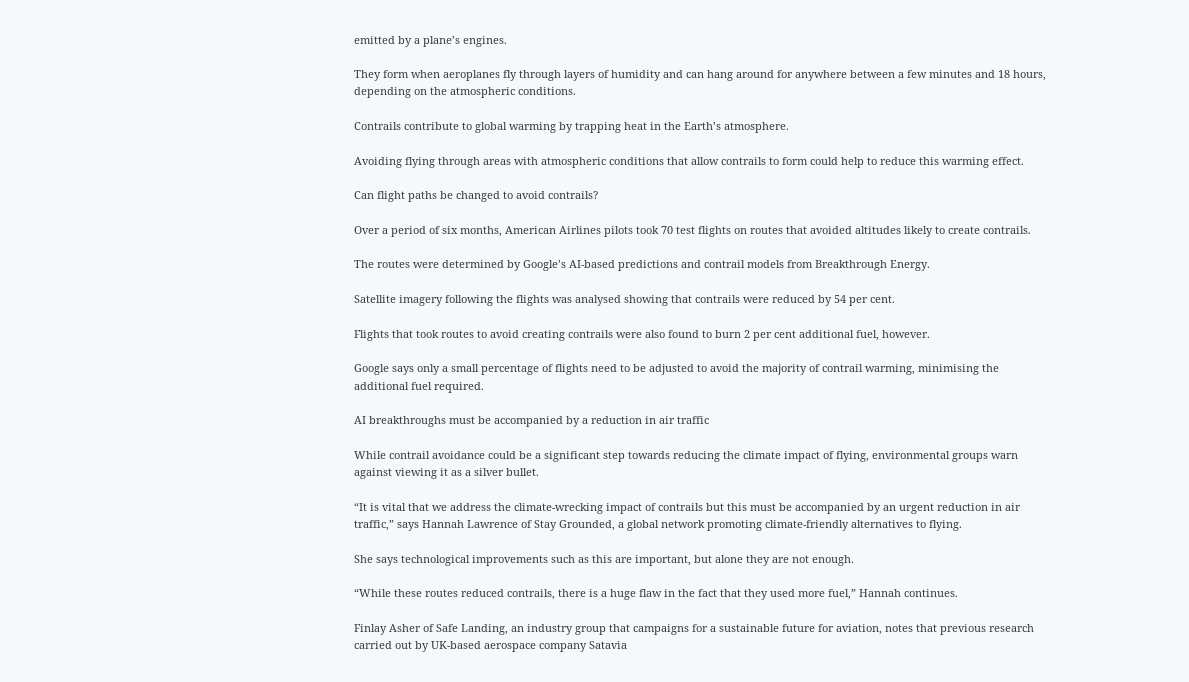emitted by a plane’s engines.

They form when aeroplanes fly through layers of humidity and can hang around for anywhere between a few minutes and 18 hours, depending on the atmospheric conditions.

Contrails contribute to global warming by trapping heat in the Earth’s atmosphere.

Avoiding flying through areas with atmospheric conditions that allow contrails to form could help to reduce this warming effect.

Can flight paths be changed to avoid contrails?

Over a period of six months, American Airlines pilots took 70 test flights on routes that avoided altitudes likely to create contrails.

The routes were determined by Google’s AI-based predictions and contrail models from Breakthrough Energy.

Satellite imagery following the flights was analysed showing that contrails were reduced by 54 per cent.

Flights that took routes to avoid creating contrails were also found to burn 2 per cent additional fuel, however.

Google says only a small percentage of flights need to be adjusted to avoid the majority of contrail warming, minimising the additional fuel required.

AI breakthroughs must be accompanied by a reduction in air traffic

While contrail avoidance could be a significant step towards reducing the climate impact of flying, environmental groups warn against viewing it as a silver bullet.

“It is vital that we address the climate-wrecking impact of contrails but this must be accompanied by an urgent reduction in air traffic,” says Hannah Lawrence of Stay Grounded, a global network promoting climate-friendly alternatives to flying.

She says technological improvements such as this are important, but alone they are not enough.

“While these routes reduced contrails, there is a huge flaw in the fact that they used more fuel,” Hannah continues.

Finlay Asher of Safe Landing, an industry group that campaigns for a sustainable future for aviation, notes that previous research carried out by UK-based aerospace company Satavia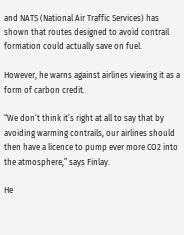and NATS (National Air Traffic Services) has shown that routes designed to avoid contrail formation could actually save on fuel.

However, he warns against airlines viewing it as a form of carbon credit.

“We don’t think it’s right at all to say that by avoiding warming contrails, our airlines should then have a licence to pump ever more CO2 into the atmosphere,” says Finlay.

He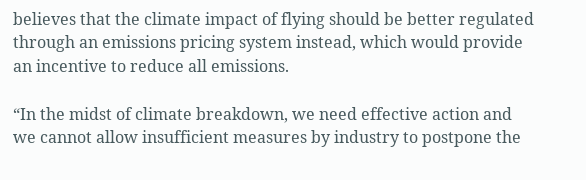believes that the climate impact of flying should be better regulated through an emissions pricing system instead, which would provide an incentive to reduce all emissions.

“In the midst of climate breakdown, we need effective action and we cannot allow insufficient measures by industry to postpone the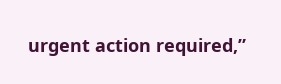urgent action required,”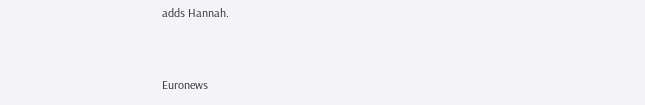adds Hannah.


Euronews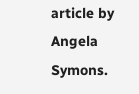article by Angela Symons.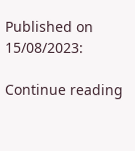Published on 15/08/2023:

Continue reading